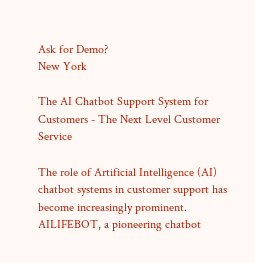Ask for Demo?
New York

The AI Chatbot Support System for Customers - The Next Level Customer Service

The role of Artificial Intelligence (AI) chatbot systems in customer support has become increasingly prominent. AILIFEBOT, a pioneering chatbot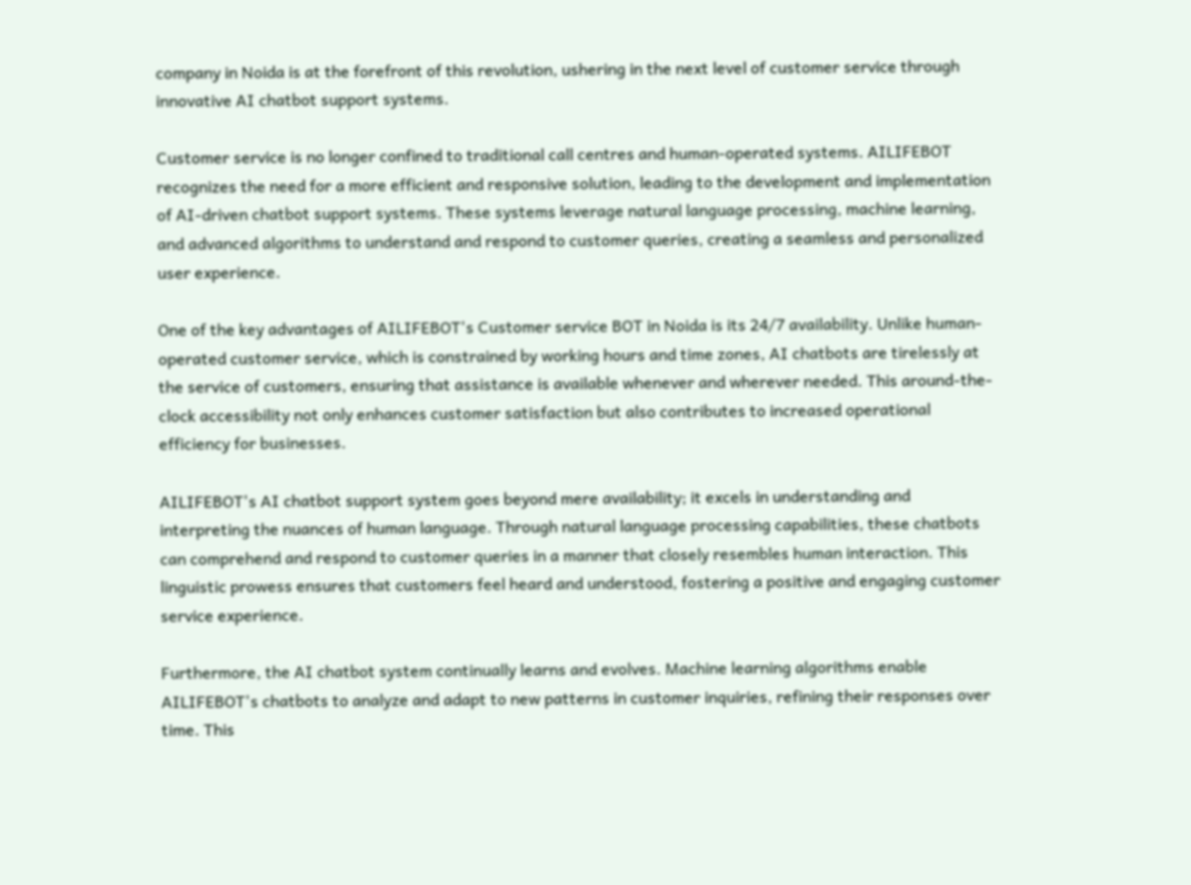company in Noida is at the forefront of this revolution, ushering in the next level of customer service through innovative AI chatbot support systems.

Customer service is no longer confined to traditional call centres and human-operated systems. AILIFEBOT recognizes the need for a more efficient and responsive solution, leading to the development and implementation of AI-driven chatbot support systems. These systems leverage natural language processing, machine learning, and advanced algorithms to understand and respond to customer queries, creating a seamless and personalized user experience.

One of the key advantages of AILIFEBOT's Customer service BOT in Noida is its 24/7 availability. Unlike human-operated customer service, which is constrained by working hours and time zones, AI chatbots are tirelessly at the service of customers, ensuring that assistance is available whenever and wherever needed. This around-the-clock accessibility not only enhances customer satisfaction but also contributes to increased operational efficiency for businesses.

AILIFEBOT's AI chatbot support system goes beyond mere availability; it excels in understanding and interpreting the nuances of human language. Through natural language processing capabilities, these chatbots can comprehend and respond to customer queries in a manner that closely resembles human interaction. This linguistic prowess ensures that customers feel heard and understood, fostering a positive and engaging customer service experience.

Furthermore, the AI chatbot system continually learns and evolves. Machine learning algorithms enable AILIFEBOT's chatbots to analyze and adapt to new patterns in customer inquiries, refining their responses over time. This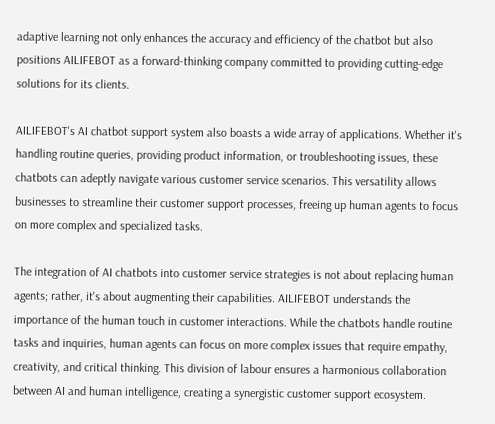adaptive learning not only enhances the accuracy and efficiency of the chatbot but also positions AILIFEBOT as a forward-thinking company committed to providing cutting-edge solutions for its clients.

AILIFEBOT's AI chatbot support system also boasts a wide array of applications. Whether it's handling routine queries, providing product information, or troubleshooting issues, these chatbots can adeptly navigate various customer service scenarios. This versatility allows businesses to streamline their customer support processes, freeing up human agents to focus on more complex and specialized tasks.

The integration of AI chatbots into customer service strategies is not about replacing human agents; rather, it's about augmenting their capabilities. AILIFEBOT understands the importance of the human touch in customer interactions. While the chatbots handle routine tasks and inquiries, human agents can focus on more complex issues that require empathy, creativity, and critical thinking. This division of labour ensures a harmonious collaboration between AI and human intelligence, creating a synergistic customer support ecosystem.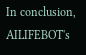In conclusion, AILIFEBOT's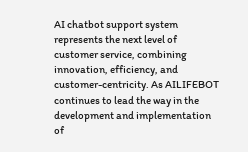AI chatbot support system represents the next level of customer service, combining innovation, efficiency, and customer-centricity. As AILIFEBOT continues to lead the way in the development and implementation of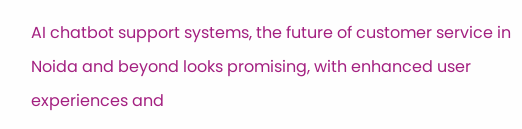AI chatbot support systems, the future of customer service in Noida and beyond looks promising, with enhanced user experiences and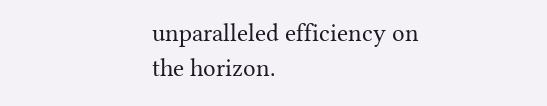unparalleled efficiency on the horizon.